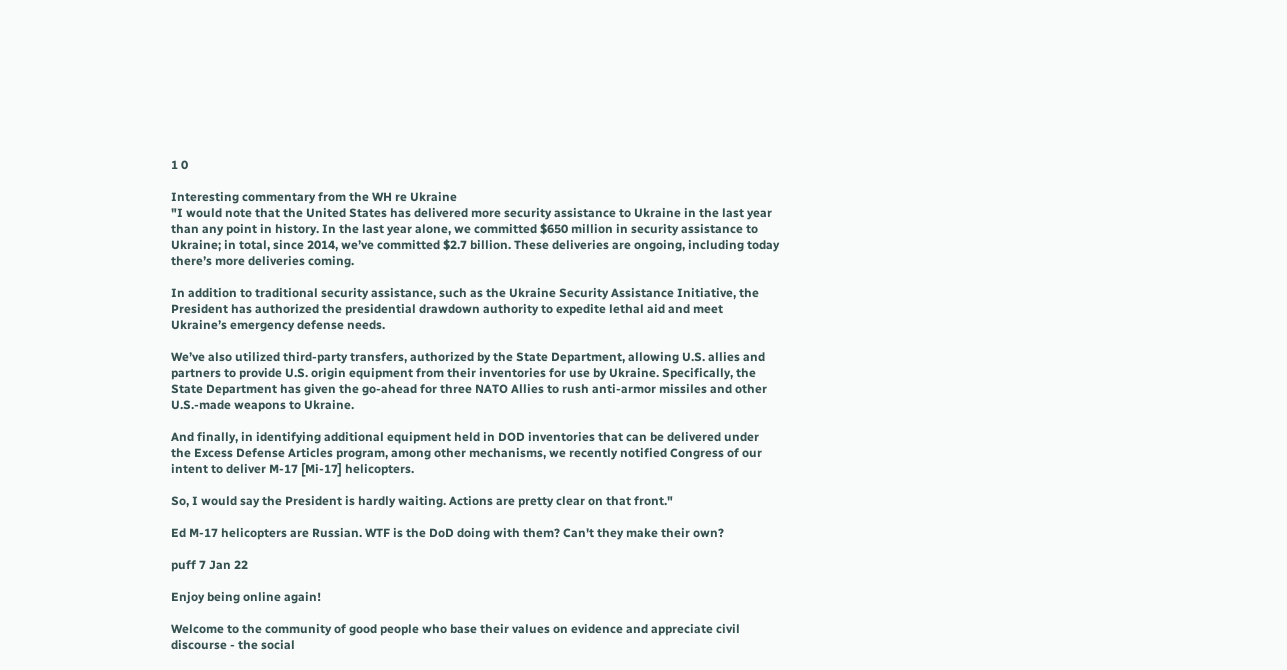1 0

Interesting commentary from the WH re Ukraine
"I would note that the United States has delivered more security assistance to Ukraine in the last year than any point in history. In the last year alone, we committed $650 million in security assistance to Ukraine; in total, since 2014, we’ve committed $2.7 billion. These deliveries are ongoing, including today there’s more deliveries coming.

In addition to traditional security assistance, such as the Ukraine Security Assistance Initiative, the President has authorized the presidential drawdown authority to expedite lethal aid and meet Ukraine’s emergency defense needs.

We’ve also utilized third-party transfers, authorized by the State Department, allowing U.S. allies and partners to provide U.S. origin equipment from their inventories for use by Ukraine. Specifically, the State Department has given the go-ahead for three NATO Allies to rush anti-armor missiles and other U.S.-made weapons to Ukraine.

And finally, in identifying additional equipment held in DOD inventories that can be delivered under the Excess Defense Articles program, among other mechanisms, we recently notified Congress of our intent to deliver M-17 [Mi-17] helicopters.

So, I would say the President is hardly waiting. Actions are pretty clear on that front."

Ed M-17 helicopters are Russian. WTF is the DoD doing with them? Can't they make their own?

puff 7 Jan 22

Enjoy being online again!

Welcome to the community of good people who base their values on evidence and appreciate civil discourse - the social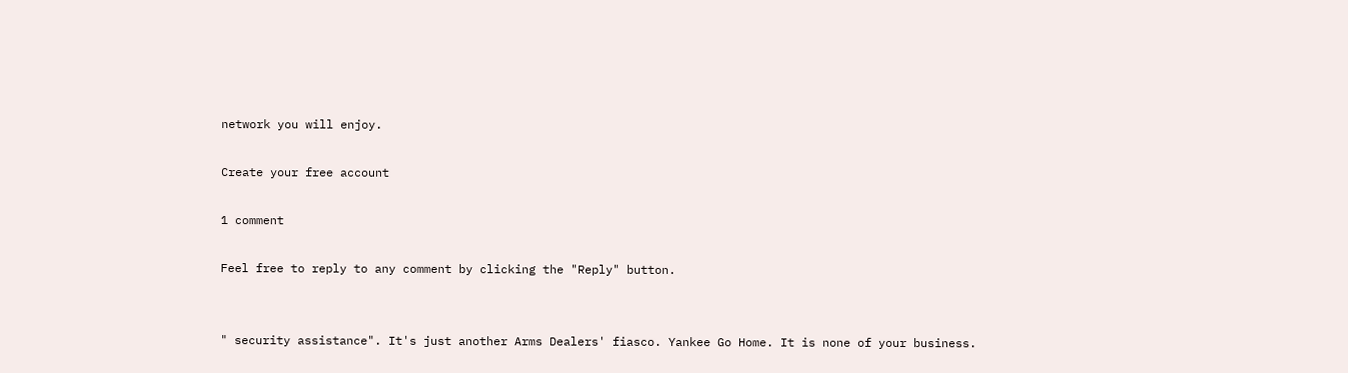network you will enjoy.

Create your free account

1 comment

Feel free to reply to any comment by clicking the "Reply" button.


" security assistance". It's just another Arms Dealers' fiasco. Yankee Go Home. It is none of your business.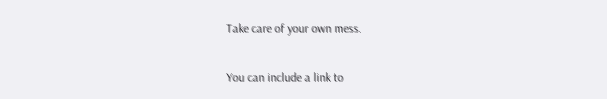Take care of your own mess.

You can include a link to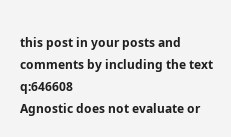this post in your posts and comments by including the text q:646608
Agnostic does not evaluate or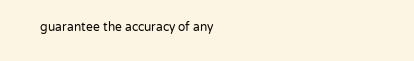guarantee the accuracy of any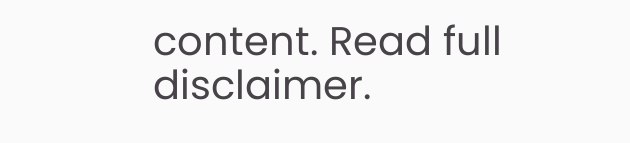content. Read full disclaimer.